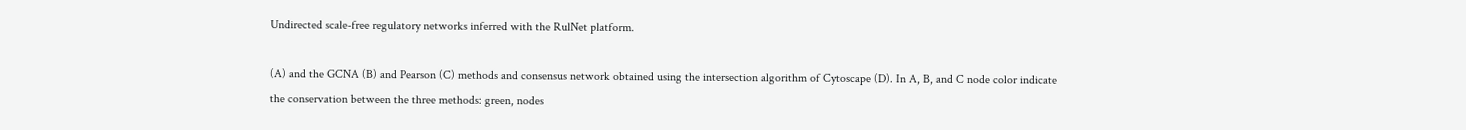Undirected scale-free regulatory networks inferred with the RulNet platform.

(A) and the GCNA (B) and Pearson (C) methods and consensus network obtained using the intersection algorithm of Cytoscape (D). In A, B, and C node color indicate the conservation between the three methods: green, nodes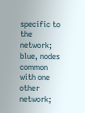specific to the network; blue, nodes common with one other network;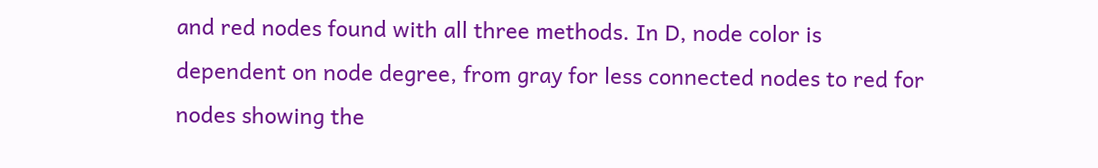and red nodes found with all three methods. In D, node color is dependent on node degree, from gray for less connected nodes to red for nodes showing the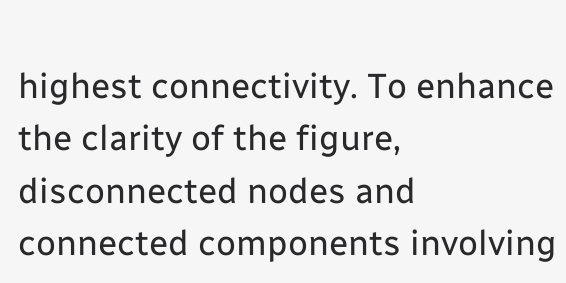highest connectivity. To enhance the clarity of the figure, disconnected nodes and connected components involving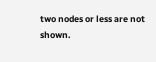two nodes or less are not shown.